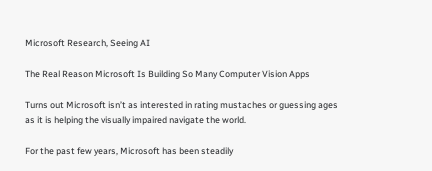Microsoft Research, Seeing AI

The Real Reason Microsoft Is Building So Many Computer Vision Apps

Turns out Microsoft isn’t as interested in rating mustaches or guessing ages as it is helping the visually impaired navigate the world.

For the past few years, Microsoft has been steadily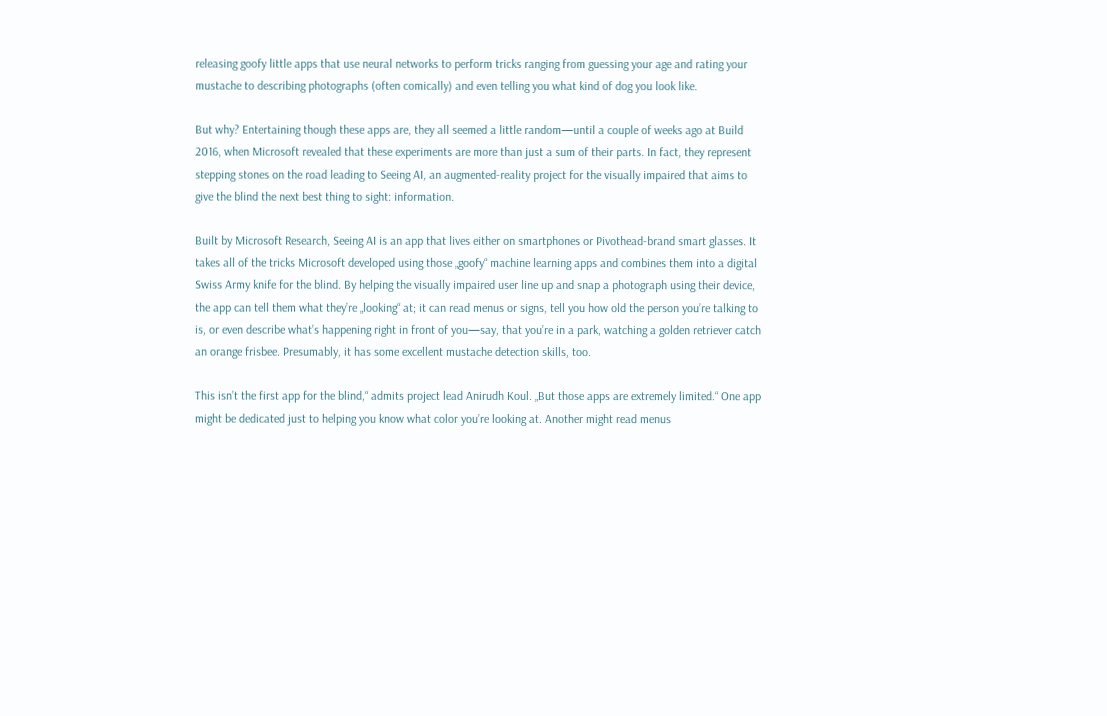releasing goofy little apps that use neural networks to perform tricks ranging from guessing your age and rating your mustache to describing photographs (often comically) and even telling you what kind of dog you look like.

But why? Entertaining though these apps are, they all seemed a little random—until a couple of weeks ago at Build 2016, when Microsoft revealed that these experiments are more than just a sum of their parts. In fact, they represent stepping stones on the road leading to Seeing AI, an augmented-reality project for the visually impaired that aims to give the blind the next best thing to sight: information.

Built by Microsoft Research, Seeing AI is an app that lives either on smartphones or Pivothead-brand smart glasses. It takes all of the tricks Microsoft developed using those „goofy“ machine learning apps and combines them into a digital Swiss Army knife for the blind. By helping the visually impaired user line up and snap a photograph using their device, the app can tell them what they’re „looking“ at; it can read menus or signs, tell you how old the person you’re talking to is, or even describe what’s happening right in front of you—say, that you’re in a park, watching a golden retriever catch an orange frisbee. Presumably, it has some excellent mustache detection skills, too.

This isn’t the first app for the blind,“ admits project lead Anirudh Koul. „But those apps are extremely limited.“ One app might be dedicated just to helping you know what color you’re looking at. Another might read menus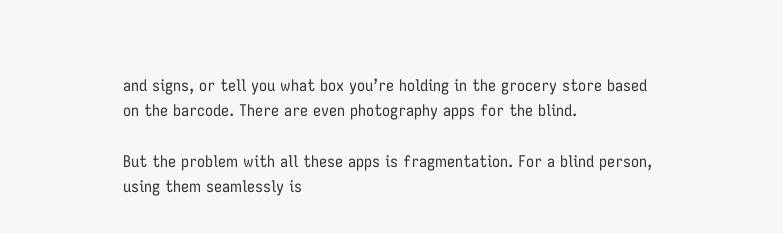and signs, or tell you what box you’re holding in the grocery store based on the barcode. There are even photography apps for the blind.

But the problem with all these apps is fragmentation. For a blind person, using them seamlessly is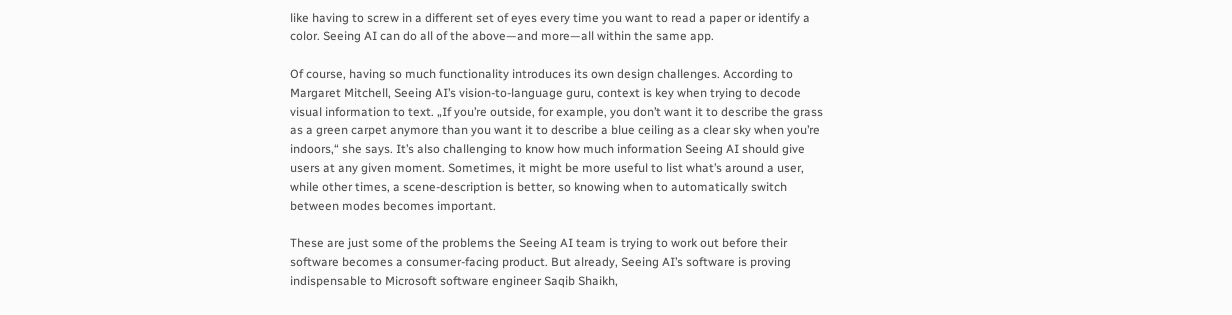like having to screw in a different set of eyes every time you want to read a paper or identify a color. Seeing AI can do all of the above—and more—all within the same app.

Of course, having so much functionality introduces its own design challenges. According to Margaret Mitchell, Seeing AI’s vision-to-language guru, context is key when trying to decode visual information to text. „If you’re outside, for example, you don’t want it to describe the grass as a green carpet anymore than you want it to describe a blue ceiling as a clear sky when you’re indoors,“ she says. It’s also challenging to know how much information Seeing AI should give users at any given moment. Sometimes, it might be more useful to list what’s around a user, while other times, a scene-description is better, so knowing when to automatically switch between modes becomes important.

These are just some of the problems the Seeing AI team is trying to work out before their software becomes a consumer-facing product. But already, Seeing AI’s software is proving indispensable to Microsoft software engineer Saqib Shaikh,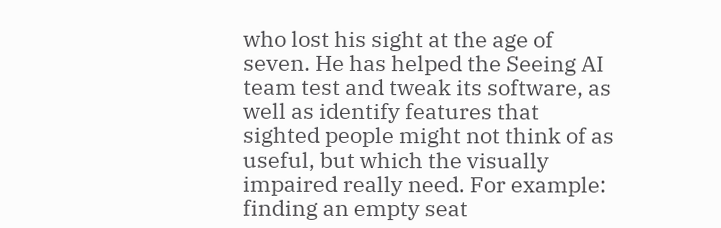who lost his sight at the age of seven. He has helped the Seeing AI team test and tweak its software, as well as identify features that sighted people might not think of as useful, but which the visually impaired really need. For example: finding an empty seat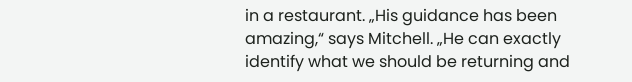in a restaurant. „His guidance has been amazing,“ says Mitchell. „He can exactly identify what we should be returning and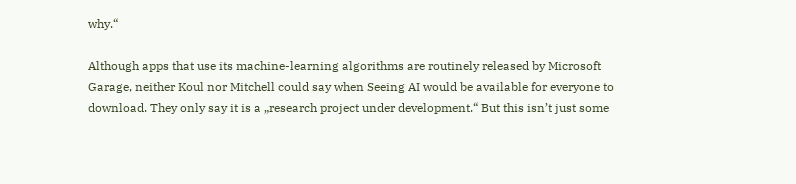why.“

Although apps that use its machine-learning algorithms are routinely released by Microsoft Garage, neither Koul nor Mitchell could say when Seeing AI would be available for everyone to download. They only say it is a „research project under development.“ But this isn’t just some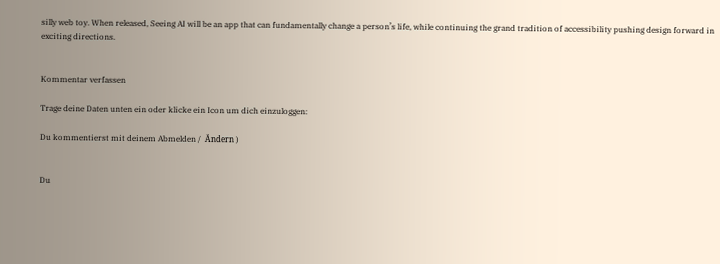silly web toy. When released, Seeing AI will be an app that can fundamentally change a person’s life, while continuing the grand tradition of accessibility pushing design forward in exciting directions.


Kommentar verfassen

Trage deine Daten unten ein oder klicke ein Icon um dich einzuloggen:

Du kommentierst mit deinem Abmelden /  Ändern )


Du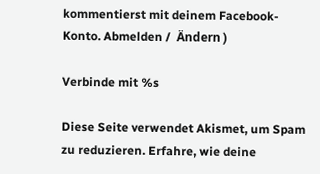kommentierst mit deinem Facebook-Konto. Abmelden /  Ändern )

Verbinde mit %s

Diese Seite verwendet Akismet, um Spam zu reduzieren. Erfahre, wie deine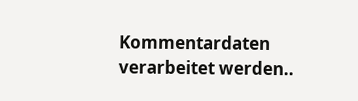Kommentardaten verarbeitet werden..